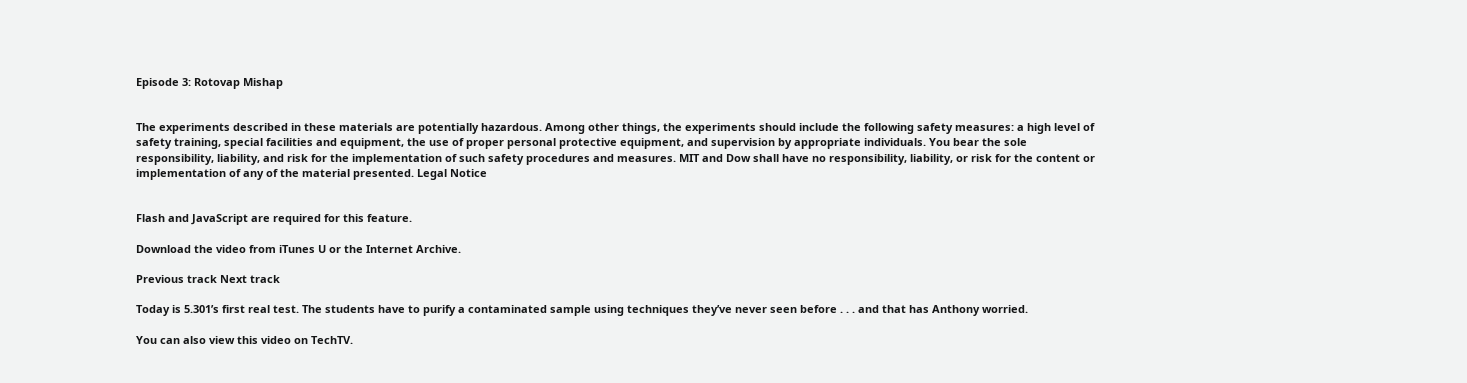Episode 3: Rotovap Mishap


The experiments described in these materials are potentially hazardous. Among other things, the experiments should include the following safety measures: a high level of safety training, special facilities and equipment, the use of proper personal protective equipment, and supervision by appropriate individuals. You bear the sole responsibility, liability, and risk for the implementation of such safety procedures and measures. MIT and Dow shall have no responsibility, liability, or risk for the content or implementation of any of the material presented. Legal Notice


Flash and JavaScript are required for this feature.

Download the video from iTunes U or the Internet Archive.

Previous track Next track

Today is 5.301’s first real test. The students have to purify a contaminated sample using techniques they’ve never seen before . . . and that has Anthony worried.

You can also view this video on TechTV.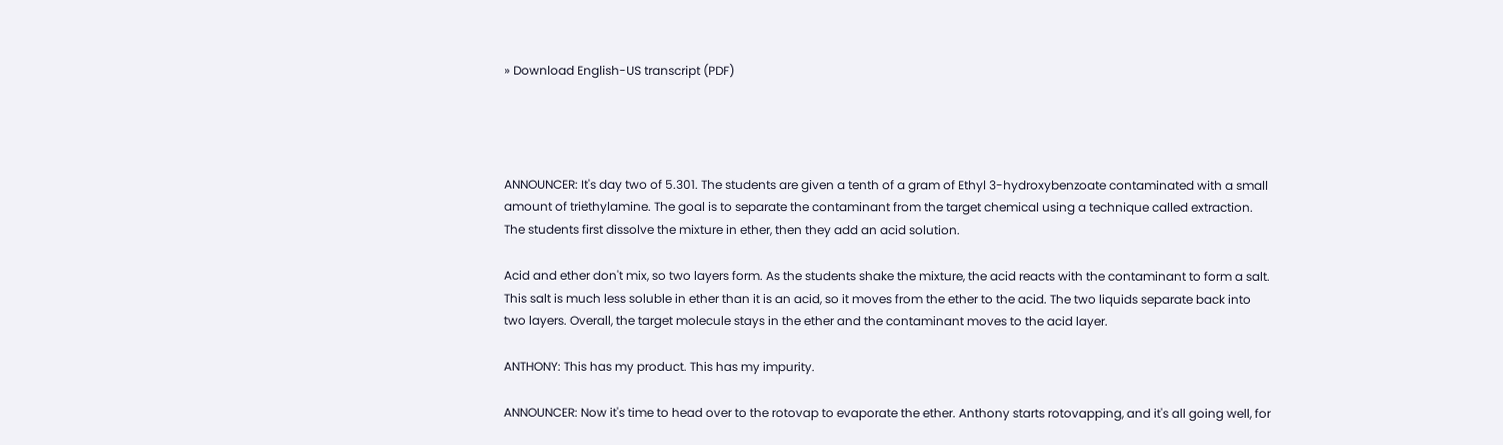» Download English-US transcript (PDF)




ANNOUNCER: It's day two of 5.301. The students are given a tenth of a gram of Ethyl 3-hydroxybenzoate contaminated with a small amount of triethylamine. The goal is to separate the contaminant from the target chemical using a technique called extraction. The students first dissolve the mixture in ether, then they add an acid solution.

Acid and ether don't mix, so two layers form. As the students shake the mixture, the acid reacts with the contaminant to form a salt. This salt is much less soluble in ether than it is an acid, so it moves from the ether to the acid. The two liquids separate back into two layers. Overall, the target molecule stays in the ether and the contaminant moves to the acid layer.

ANTHONY: This has my product. This has my impurity.

ANNOUNCER: Now it's time to head over to the rotovap to evaporate the ether. Anthony starts rotovapping, and it's all going well, for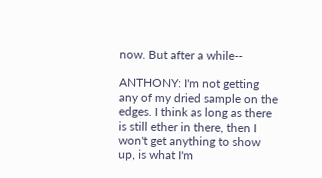now. But after a while--

ANTHONY: I'm not getting any of my dried sample on the edges. I think as long as there is still ether in there, then I won't get anything to show up, is what I'm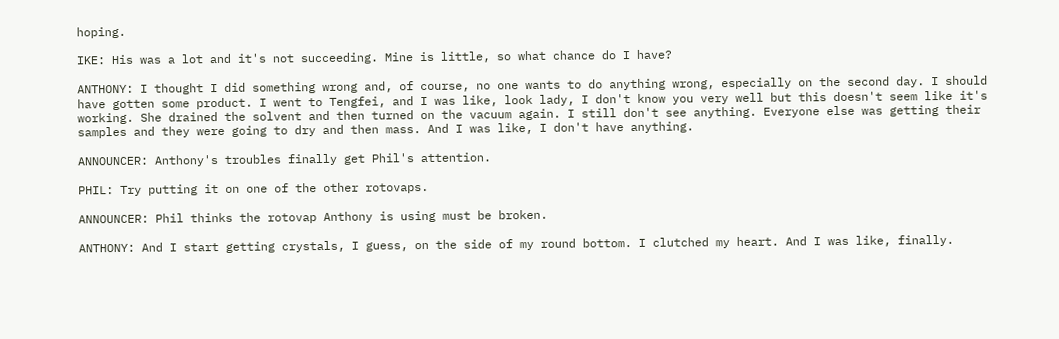hoping.

IKE: His was a lot and it's not succeeding. Mine is little, so what chance do I have?

ANTHONY: I thought I did something wrong and, of course, no one wants to do anything wrong, especially on the second day. I should have gotten some product. I went to Tengfei, and I was like, look lady, I don't know you very well but this doesn't seem like it's working. She drained the solvent and then turned on the vacuum again. I still don't see anything. Everyone else was getting their samples and they were going to dry and then mass. And I was like, I don't have anything.

ANNOUNCER: Anthony's troubles finally get Phil's attention.

PHIL: Try putting it on one of the other rotovaps.

ANNOUNCER: Phil thinks the rotovap Anthony is using must be broken.

ANTHONY: And I start getting crystals, I guess, on the side of my round bottom. I clutched my heart. And I was like, finally.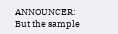ANNOUNCER: But the sample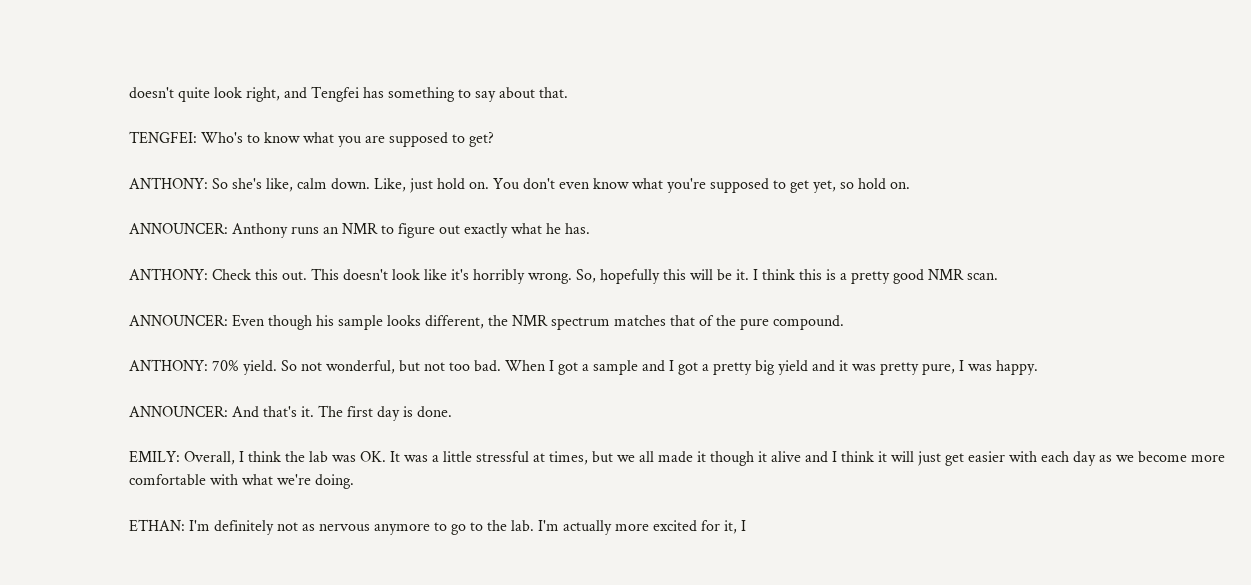doesn't quite look right, and Tengfei has something to say about that.

TENGFEI: Who's to know what you are supposed to get?

ANTHONY: So she's like, calm down. Like, just hold on. You don't even know what you're supposed to get yet, so hold on.

ANNOUNCER: Anthony runs an NMR to figure out exactly what he has.

ANTHONY: Check this out. This doesn't look like it's horribly wrong. So, hopefully this will be it. I think this is a pretty good NMR scan.

ANNOUNCER: Even though his sample looks different, the NMR spectrum matches that of the pure compound.

ANTHONY: 70% yield. So not wonderful, but not too bad. When I got a sample and I got a pretty big yield and it was pretty pure, I was happy.

ANNOUNCER: And that's it. The first day is done.

EMILY: Overall, I think the lab was OK. It was a little stressful at times, but we all made it though it alive and I think it will just get easier with each day as we become more comfortable with what we're doing.

ETHAN: I'm definitely not as nervous anymore to go to the lab. I'm actually more excited for it, I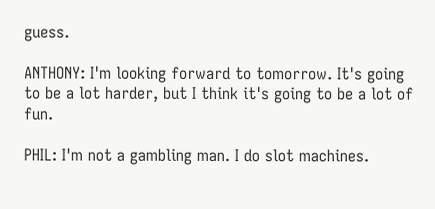guess.

ANTHONY: I'm looking forward to tomorrow. It's going to be a lot harder, but I think it's going to be a lot of fun.

PHIL: I'm not a gambling man. I do slot machines.